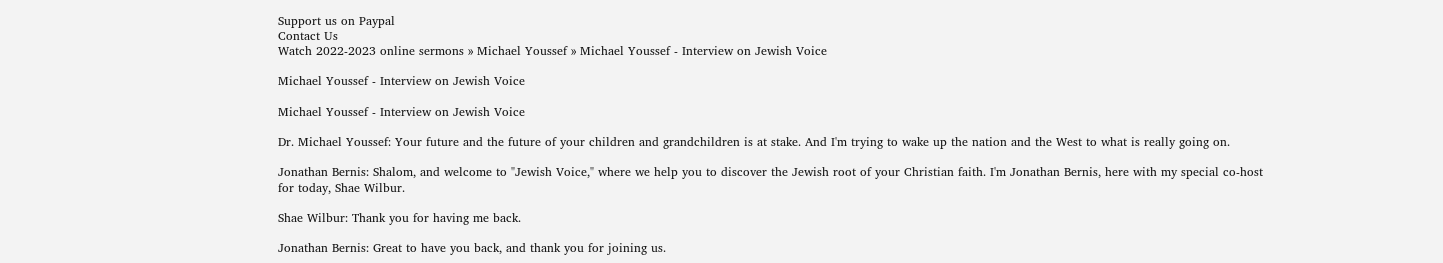Support us on Paypal
Contact Us
Watch 2022-2023 online sermons » Michael Youssef » Michael Youssef - Interview on Jewish Voice

Michael Youssef - Interview on Jewish Voice

Michael Youssef - Interview on Jewish Voice

Dr. Michael Youssef: Your future and the future of your children and grandchildren is at stake. And I'm trying to wake up the nation and the West to what is really going on.

Jonathan Bernis: Shalom, and welcome to "Jewish Voice," where we help you to discover the Jewish root of your Christian faith. I'm Jonathan Bernis, here with my special co-host for today, Shae Wilbur.

Shae Wilbur: Thank you for having me back.

Jonathan Bernis: Great to have you back, and thank you for joining us.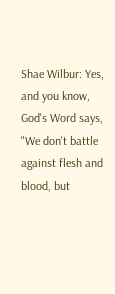Shae Wilbur: Yes, and you know, God's Word says, "We don't battle against flesh and blood, but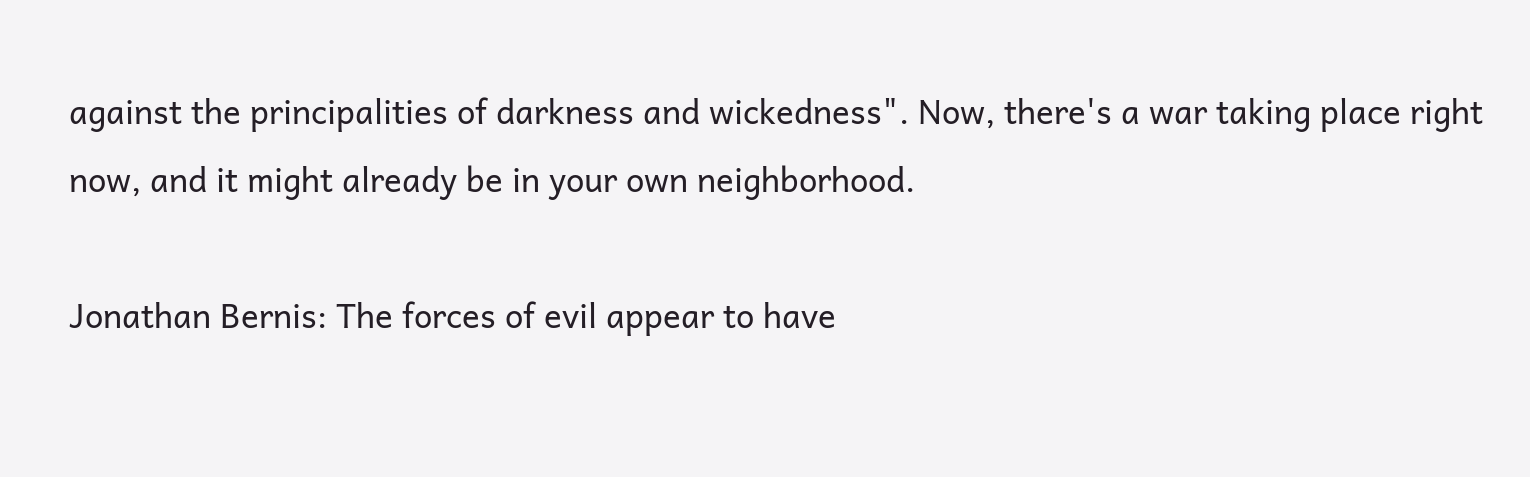against the principalities of darkness and wickedness". Now, there's a war taking place right now, and it might already be in your own neighborhood.

Jonathan Bernis: The forces of evil appear to have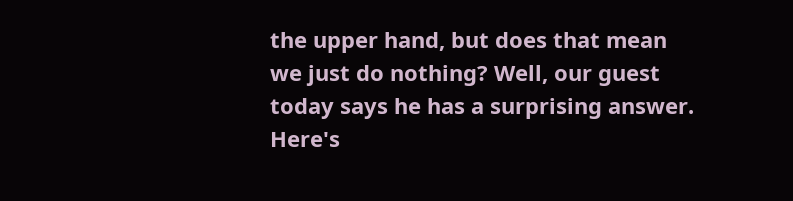the upper hand, but does that mean we just do nothing? Well, our guest today says he has a surprising answer. Here's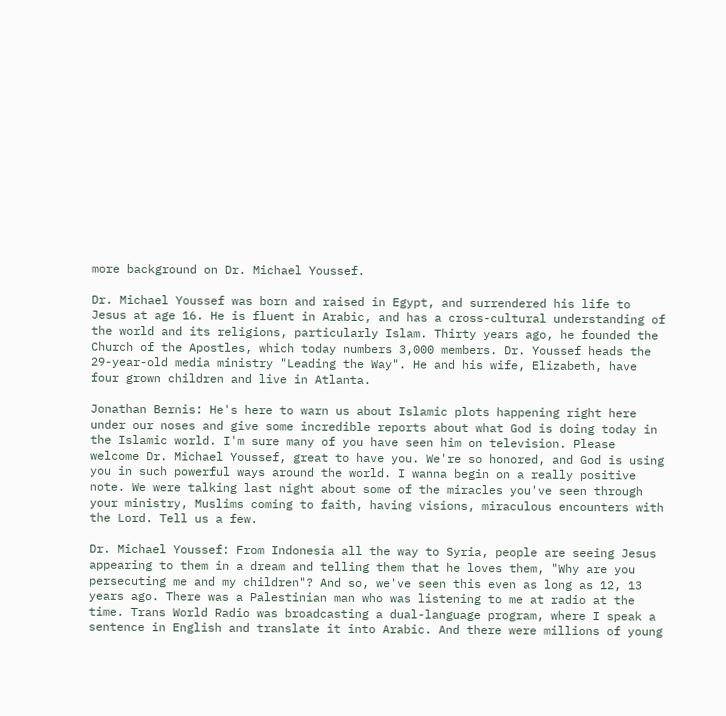more background on Dr. Michael Youssef.

Dr. Michael Youssef was born and raised in Egypt, and surrendered his life to Jesus at age 16. He is fluent in Arabic, and has a cross-cultural understanding of the world and its religions, particularly Islam. Thirty years ago, he founded the Church of the Apostles, which today numbers 3,000 members. Dr. Youssef heads the 29-year-old media ministry "Leading the Way". He and his wife, Elizabeth, have four grown children and live in Atlanta.

Jonathan Bernis: He's here to warn us about Islamic plots happening right here under our noses and give some incredible reports about what God is doing today in the Islamic world. I'm sure many of you have seen him on television. Please welcome Dr. Michael Youssef, great to have you. We're so honored, and God is using you in such powerful ways around the world. I wanna begin on a really positive note. We were talking last night about some of the miracles you've seen through your ministry, Muslims coming to faith, having visions, miraculous encounters with the Lord. Tell us a few.

Dr. Michael Youssef: From Indonesia all the way to Syria, people are seeing Jesus appearing to them in a dream and telling them that he loves them, "Why are you persecuting me and my children"? And so, we've seen this even as long as 12, 13 years ago. There was a Palestinian man who was listening to me at radio at the time. Trans World Radio was broadcasting a dual-language program, where I speak a sentence in English and translate it into Arabic. And there were millions of young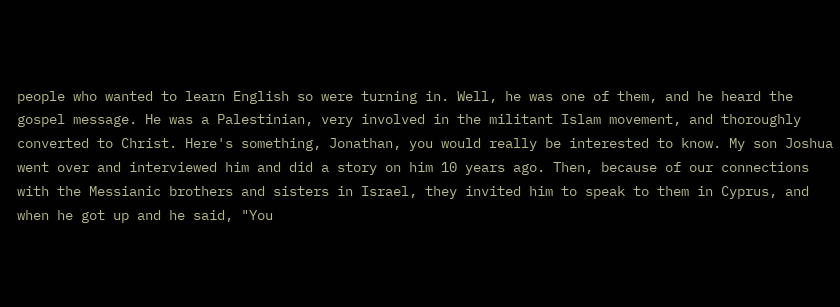people who wanted to learn English so were turning in. Well, he was one of them, and he heard the gospel message. He was a Palestinian, very involved in the militant Islam movement, and thoroughly converted to Christ. Here's something, Jonathan, you would really be interested to know. My son Joshua went over and interviewed him and did a story on him 10 years ago. Then, because of our connections with the Messianic brothers and sisters in Israel, they invited him to speak to them in Cyprus, and when he got up and he said, "You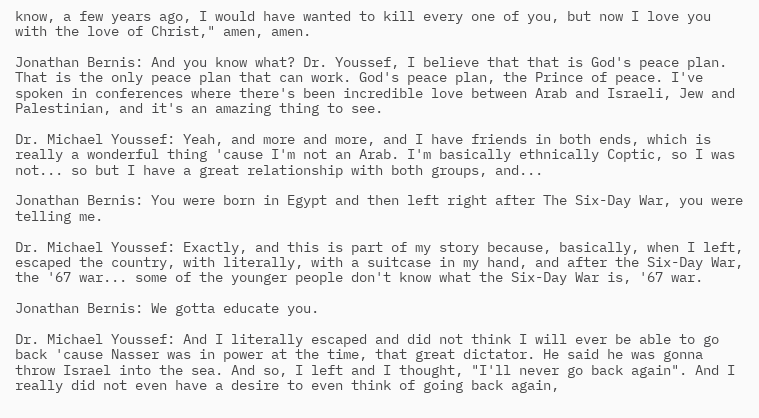know, a few years ago, I would have wanted to kill every one of you, but now I love you with the love of Christ," amen, amen.

Jonathan Bernis: And you know what? Dr. Youssef, I believe that that is God's peace plan. That is the only peace plan that can work. God's peace plan, the Prince of peace. I've spoken in conferences where there's been incredible love between Arab and Israeli, Jew and Palestinian, and it's an amazing thing to see.

Dr. Michael Youssef: Yeah, and more and more, and I have friends in both ends, which is really a wonderful thing 'cause I'm not an Arab. I'm basically ethnically Coptic, so I was not... so but I have a great relationship with both groups, and...

Jonathan Bernis: You were born in Egypt and then left right after The Six-Day War, you were telling me.

Dr. Michael Youssef: Exactly, and this is part of my story because, basically, when I left, escaped the country, with literally, with a suitcase in my hand, and after the Six-Day War, the '67 war... some of the younger people don't know what the Six-Day War is, '67 war.

Jonathan Bernis: We gotta educate you.

Dr. Michael Youssef: And I literally escaped and did not think I will ever be able to go back 'cause Nasser was in power at the time, that great dictator. He said he was gonna throw Israel into the sea. And so, I left and I thought, "I'll never go back again". And I really did not even have a desire to even think of going back again,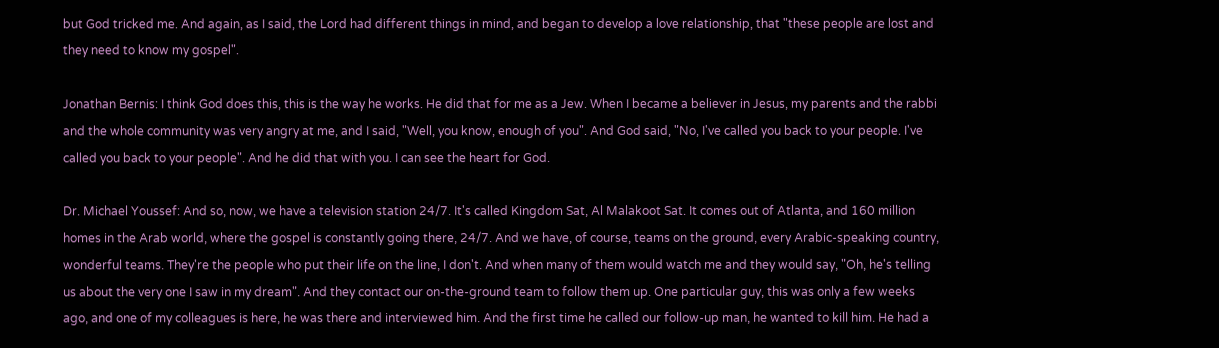but God tricked me. And again, as I said, the Lord had different things in mind, and began to develop a love relationship, that "these people are lost and they need to know my gospel".

Jonathan Bernis: I think God does this, this is the way he works. He did that for me as a Jew. When I became a believer in Jesus, my parents and the rabbi and the whole community was very angry at me, and I said, "Well, you know, enough of you". And God said, "No, I've called you back to your people. I've called you back to your people". And he did that with you. I can see the heart for God.

Dr. Michael Youssef: And so, now, we have a television station 24/7. It's called Kingdom Sat, Al Malakoot Sat. It comes out of Atlanta, and 160 million homes in the Arab world, where the gospel is constantly going there, 24/7. And we have, of course, teams on the ground, every Arabic-speaking country, wonderful teams. They're the people who put their life on the line, I don't. And when many of them would watch me and they would say, "Oh, he's telling us about the very one I saw in my dream". And they contact our on-the-ground team to follow them up. One particular guy, this was only a few weeks ago, and one of my colleagues is here, he was there and interviewed him. And the first time he called our follow-up man, he wanted to kill him. He had a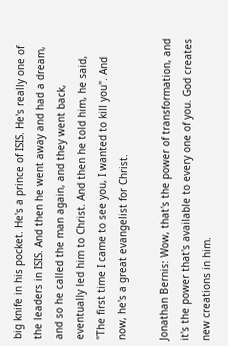big knife in his pocket. He's a prince of ISIS. He's really one of the leaders in ISIS. And then he went away and had a dream, and so he called the man again, and they went back, eventually led him to Christ. And then he told him, he said, "The first time I came to see you, I wanted to kill you". And now, he's a great evangelist for Christ.

Jonathan Bernis: Wow, that's the power of transformation, and it's the power that's available to every one of you. God creates new creations in him.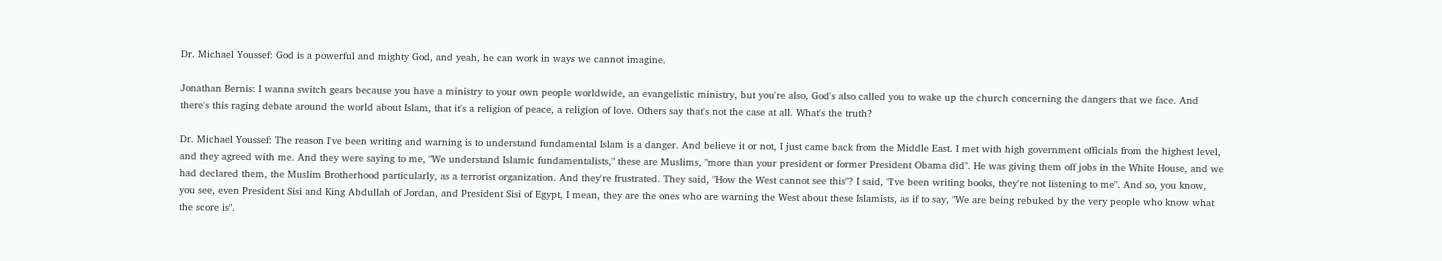Dr. Michael Youssef: God is a powerful and mighty God, and yeah, he can work in ways we cannot imagine.

Jonathan Bernis: I wanna switch gears because you have a ministry to your own people worldwide, an evangelistic ministry, but you're also, God's also called you to wake up the church concerning the dangers that we face. And there's this raging debate around the world about Islam, that it's a religion of peace, a religion of love. Others say that's not the case at all. What's the truth?

Dr. Michael Youssef: The reason I've been writing and warning is to understand fundamental Islam is a danger. And believe it or not, I just came back from the Middle East. I met with high government officials from the highest level, and they agreed with me. And they were saying to me, "We understand Islamic fundamentalists," these are Muslims, "more than your president or former President Obama did". He was giving them off jobs in the White House, and we had declared them, the Muslim Brotherhood particularly, as a terrorist organization. And they're frustrated. They said, "How the West cannot see this"? I said, "I've been writing books, they're not listening to me". And so, you know, you see, even President Sisi and King Abdullah of Jordan, and President Sisi of Egypt, I mean, they are the ones who are warning the West about these Islamists, as if to say, "We are being rebuked by the very people who know what the score is".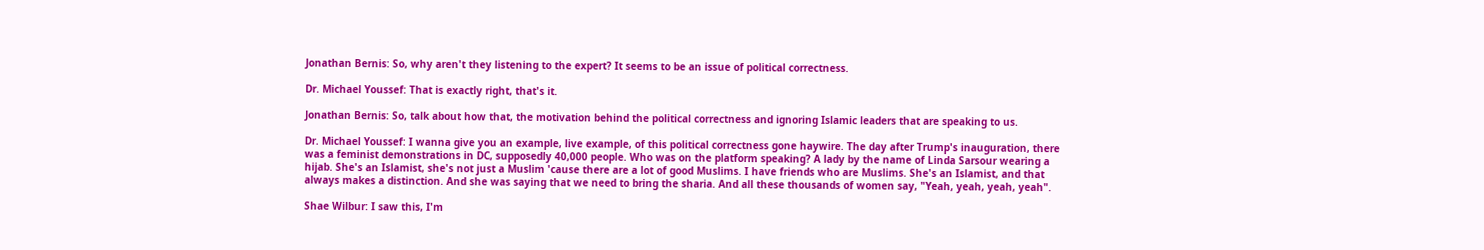Jonathan Bernis: So, why aren't they listening to the expert? It seems to be an issue of political correctness.

Dr. Michael Youssef: That is exactly right, that's it.

Jonathan Bernis: So, talk about how that, the motivation behind the political correctness and ignoring Islamic leaders that are speaking to us.

Dr. Michael Youssef: I wanna give you an example, live example, of this political correctness gone haywire. The day after Trump's inauguration, there was a feminist demonstrations in DC, supposedly 40,000 people. Who was on the platform speaking? A lady by the name of Linda Sarsour wearing a hijab. She's an Islamist, she's not just a Muslim 'cause there are a lot of good Muslims. I have friends who are Muslims. She's an Islamist, and that always makes a distinction. And she was saying that we need to bring the sharia. And all these thousands of women say, "Yeah, yeah, yeah, yeah".

Shae Wilbur: I saw this, I'm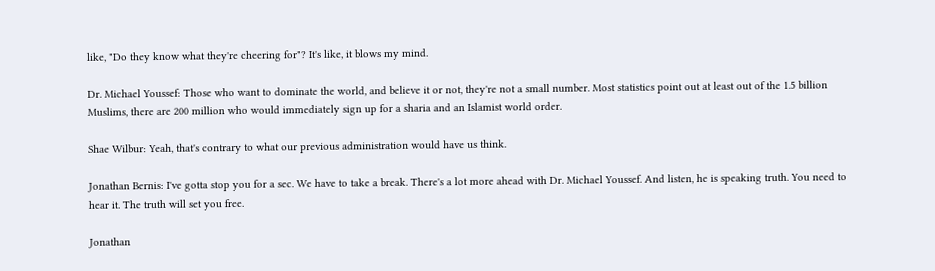like, "Do they know what they're cheering for"? It's like, it blows my mind.

Dr. Michael Youssef: Those who want to dominate the world, and believe it or not, they're not a small number. Most statistics point out at least out of the 1.5 billion Muslims, there are 200 million who would immediately sign up for a sharia and an Islamist world order.

Shae Wilbur: Yeah, that's contrary to what our previous administration would have us think.

Jonathan Bernis: I've gotta stop you for a sec. We have to take a break. There's a lot more ahead with Dr. Michael Youssef. And listen, he is speaking truth. You need to hear it. The truth will set you free.

Jonathan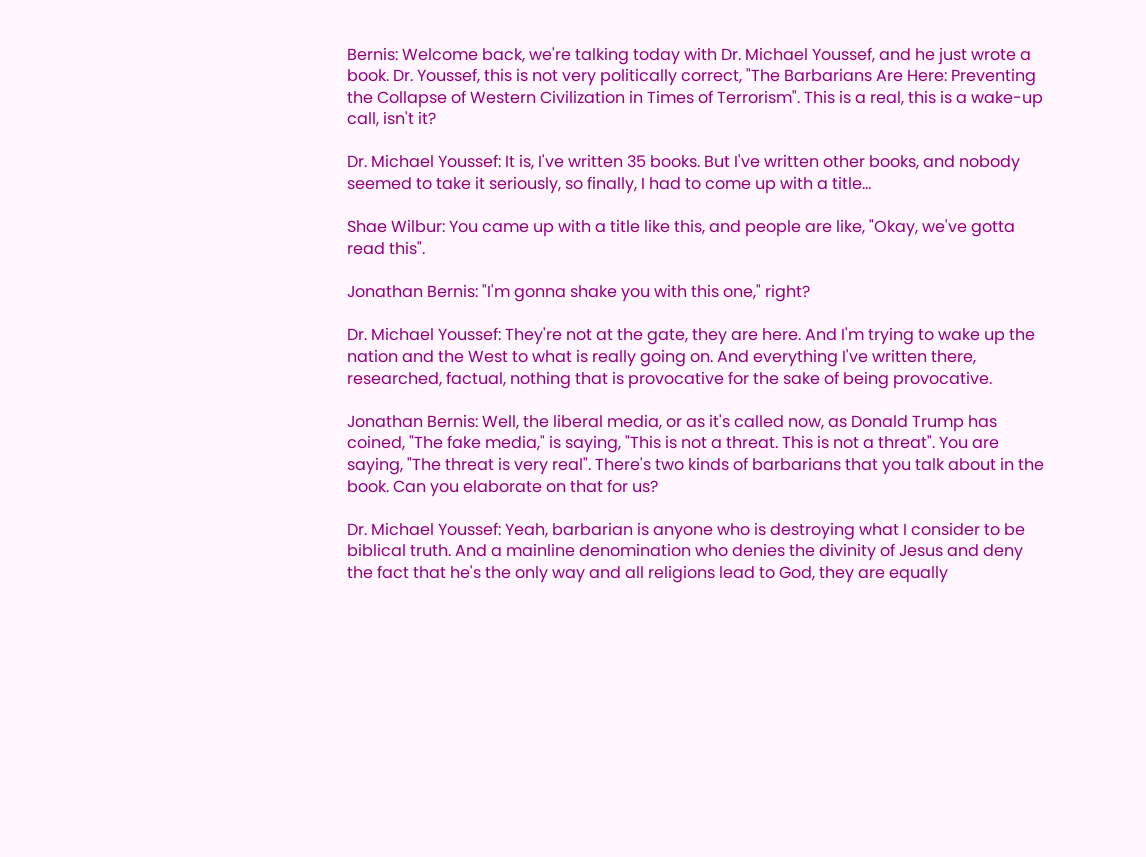Bernis: Welcome back, we're talking today with Dr. Michael Youssef, and he just wrote a book. Dr. Youssef, this is not very politically correct, "The Barbarians Are Here: Preventing the Collapse of Western Civilization in Times of Terrorism". This is a real, this is a wake-up call, isn't it?

Dr. Michael Youssef: It is, I've written 35 books. But I've written other books, and nobody seemed to take it seriously, so finally, I had to come up with a title...

Shae Wilbur: You came up with a title like this, and people are like, "Okay, we've gotta read this".

Jonathan Bernis: "I'm gonna shake you with this one," right?

Dr. Michael Youssef: They're not at the gate, they are here. And I'm trying to wake up the nation and the West to what is really going on. And everything I've written there, researched, factual, nothing that is provocative for the sake of being provocative.

Jonathan Bernis: Well, the liberal media, or as it's called now, as Donald Trump has coined, "The fake media," is saying, "This is not a threat. This is not a threat". You are saying, "The threat is very real". There's two kinds of barbarians that you talk about in the book. Can you elaborate on that for us?

Dr. Michael Youssef: Yeah, barbarian is anyone who is destroying what I consider to be biblical truth. And a mainline denomination who denies the divinity of Jesus and deny the fact that he's the only way and all religions lead to God, they are equally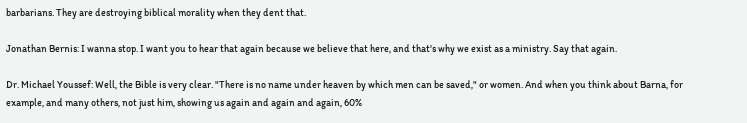barbarians. They are destroying biblical morality when they dent that.

Jonathan Bernis: I wanna stop. I want you to hear that again because we believe that here, and that's why we exist as a ministry. Say that again.

Dr. Michael Youssef: Well, the Bible is very clear. "There is no name under heaven by which men can be saved," or women. And when you think about Barna, for example, and many others, not just him, showing us again and again and again, 60%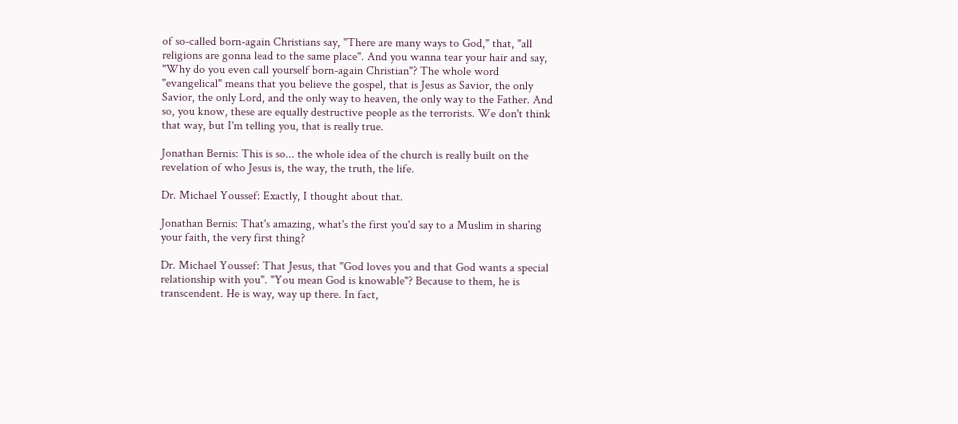of so-called born-again Christians say, "There are many ways to God," that, "all religions are gonna lead to the same place". And you wanna tear your hair and say, "Why do you even call yourself born-again Christian"? The whole word "evangelical" means that you believe the gospel, that is Jesus as Savior, the only Savior, the only Lord, and the only way to heaven, the only way to the Father. And so, you know, these are equally destructive people as the terrorists. We don't think that way, but I'm telling you, that is really true.

Jonathan Bernis: This is so... the whole idea of the church is really built on the revelation of who Jesus is, the way, the truth, the life.

Dr. Michael Youssef: Exactly, I thought about that.

Jonathan Bernis: That's amazing, what's the first you'd say to a Muslim in sharing your faith, the very first thing?

Dr. Michael Youssef: That Jesus, that "God loves you and that God wants a special relationship with you". "You mean God is knowable"? Because to them, he is transcendent. He is way, way up there. In fact,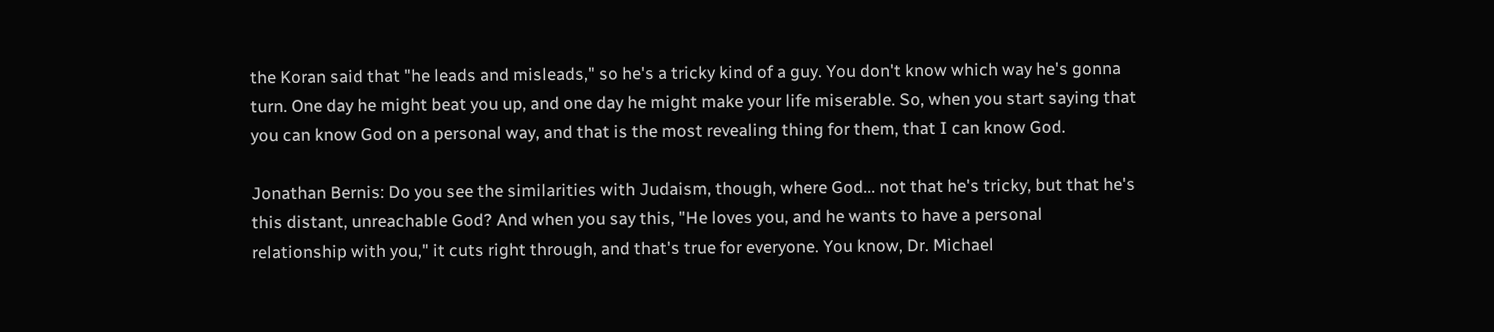the Koran said that "he leads and misleads," so he's a tricky kind of a guy. You don't know which way he's gonna turn. One day he might beat you up, and one day he might make your life miserable. So, when you start saying that you can know God on a personal way, and that is the most revealing thing for them, that I can know God.

Jonathan Bernis: Do you see the similarities with Judaism, though, where God... not that he's tricky, but that he's this distant, unreachable God? And when you say this, "He loves you, and he wants to have a personal relationship with you," it cuts right through, and that's true for everyone. You know, Dr. Michael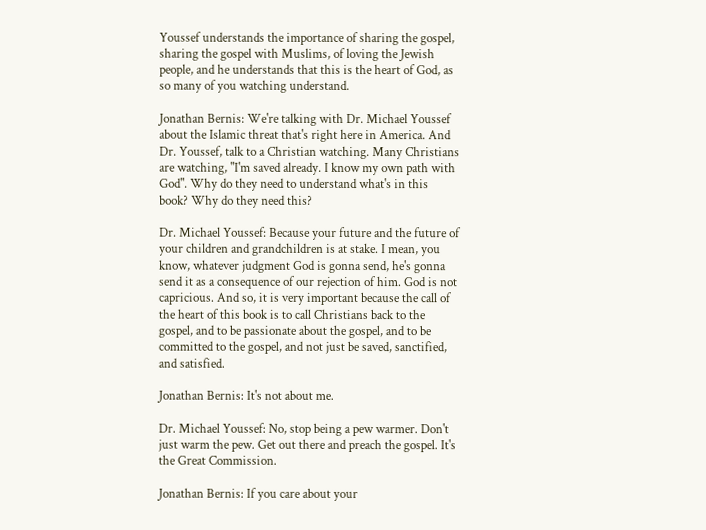Youssef understands the importance of sharing the gospel, sharing the gospel with Muslims, of loving the Jewish people, and he understands that this is the heart of God, as so many of you watching understand.

Jonathan Bernis: We're talking with Dr. Michael Youssef about the Islamic threat that's right here in America. And Dr. Youssef, talk to a Christian watching. Many Christians are watching, "I'm saved already. I know my own path with God". Why do they need to understand what's in this book? Why do they need this?

Dr. Michael Youssef: Because your future and the future of your children and grandchildren is at stake. I mean, you know, whatever judgment God is gonna send, he's gonna send it as a consequence of our rejection of him. God is not capricious. And so, it is very important because the call of the heart of this book is to call Christians back to the gospel, and to be passionate about the gospel, and to be committed to the gospel, and not just be saved, sanctified, and satisfied.

Jonathan Bernis: It's not about me.

Dr. Michael Youssef: No, stop being a pew warmer. Don't just warm the pew. Get out there and preach the gospel. It's the Great Commission.

Jonathan Bernis: If you care about your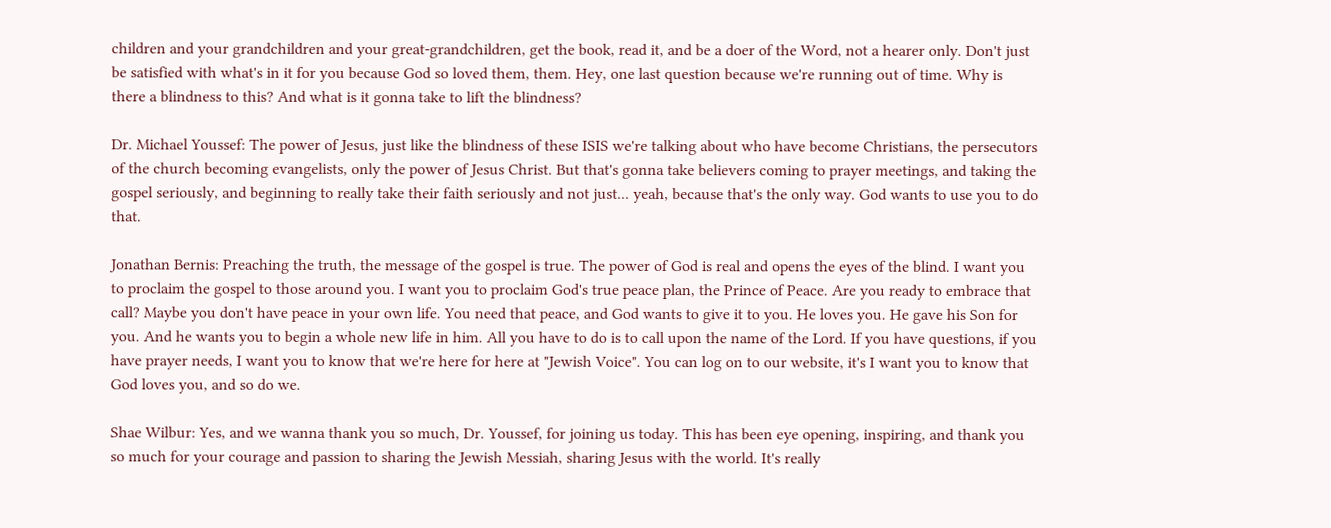children and your grandchildren and your great-grandchildren, get the book, read it, and be a doer of the Word, not a hearer only. Don't just be satisfied with what's in it for you because God so loved them, them. Hey, one last question because we're running out of time. Why is there a blindness to this? And what is it gonna take to lift the blindness?

Dr. Michael Youssef: The power of Jesus, just like the blindness of these ISIS we're talking about who have become Christians, the persecutors of the church becoming evangelists, only the power of Jesus Christ. But that's gonna take believers coming to prayer meetings, and taking the gospel seriously, and beginning to really take their faith seriously and not just... yeah, because that's the only way. God wants to use you to do that.

Jonathan Bernis: Preaching the truth, the message of the gospel is true. The power of God is real and opens the eyes of the blind. I want you to proclaim the gospel to those around you. I want you to proclaim God's true peace plan, the Prince of Peace. Are you ready to embrace that call? Maybe you don't have peace in your own life. You need that peace, and God wants to give it to you. He loves you. He gave his Son for you. And he wants you to begin a whole new life in him. All you have to do is to call upon the name of the Lord. If you have questions, if you have prayer needs, I want you to know that we're here for here at "Jewish Voice". You can log on to our website, it's I want you to know that God loves you, and so do we.

Shae Wilbur: Yes, and we wanna thank you so much, Dr. Youssef, for joining us today. This has been eye opening, inspiring, and thank you so much for your courage and passion to sharing the Jewish Messiah, sharing Jesus with the world. It's really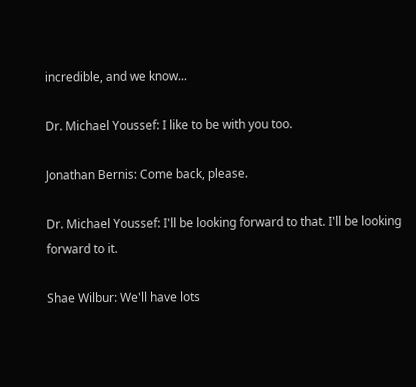incredible, and we know...

Dr. Michael Youssef: I like to be with you too.

Jonathan Bernis: Come back, please.

Dr. Michael Youssef: I'll be looking forward to that. I'll be looking forward to it.

Shae Wilbur: We'll have lots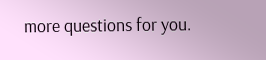more questions for you.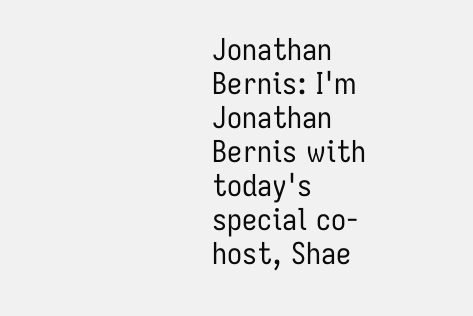Jonathan Bernis: I'm Jonathan Bernis with today's special co-host, Shae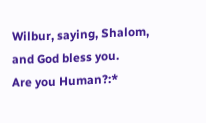Wilbur, saying, Shalom, and God bless you.
Are you Human?:*